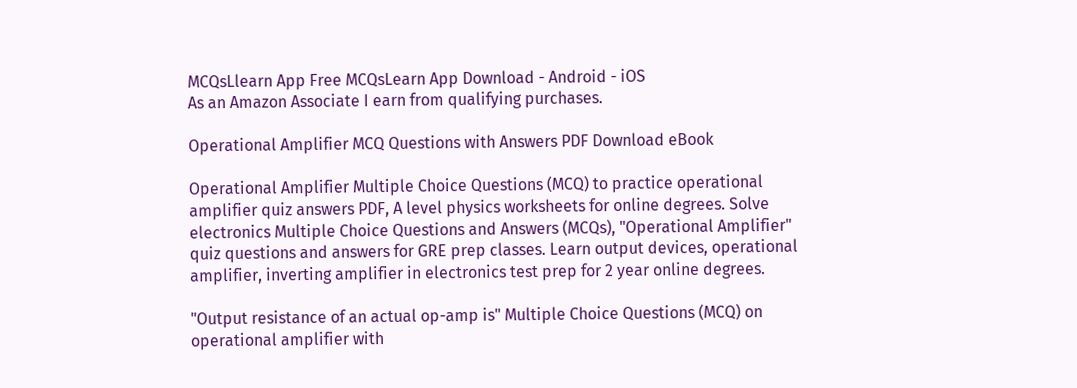MCQsLlearn App Free MCQsLearn App Download - Android - iOS
As an Amazon Associate I earn from qualifying purchases.

Operational Amplifier MCQ Questions with Answers PDF Download eBook

Operational Amplifier Multiple Choice Questions (MCQ) to practice operational amplifier quiz answers PDF, A level physics worksheets for online degrees. Solve electronics Multiple Choice Questions and Answers (MCQs), "Operational Amplifier" quiz questions and answers for GRE prep classes. Learn output devices, operational amplifier, inverting amplifier in electronics test prep for 2 year online degrees.

"Output resistance of an actual op-amp is" Multiple Choice Questions (MCQ) on operational amplifier with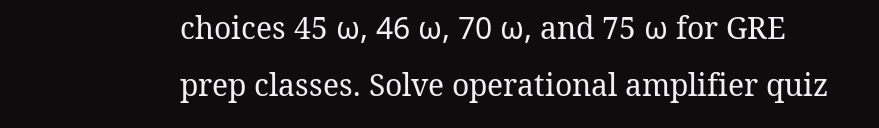choices 45 ω, 46 ω, 70 ω, and 75 ω for GRE prep classes. Solve operational amplifier quiz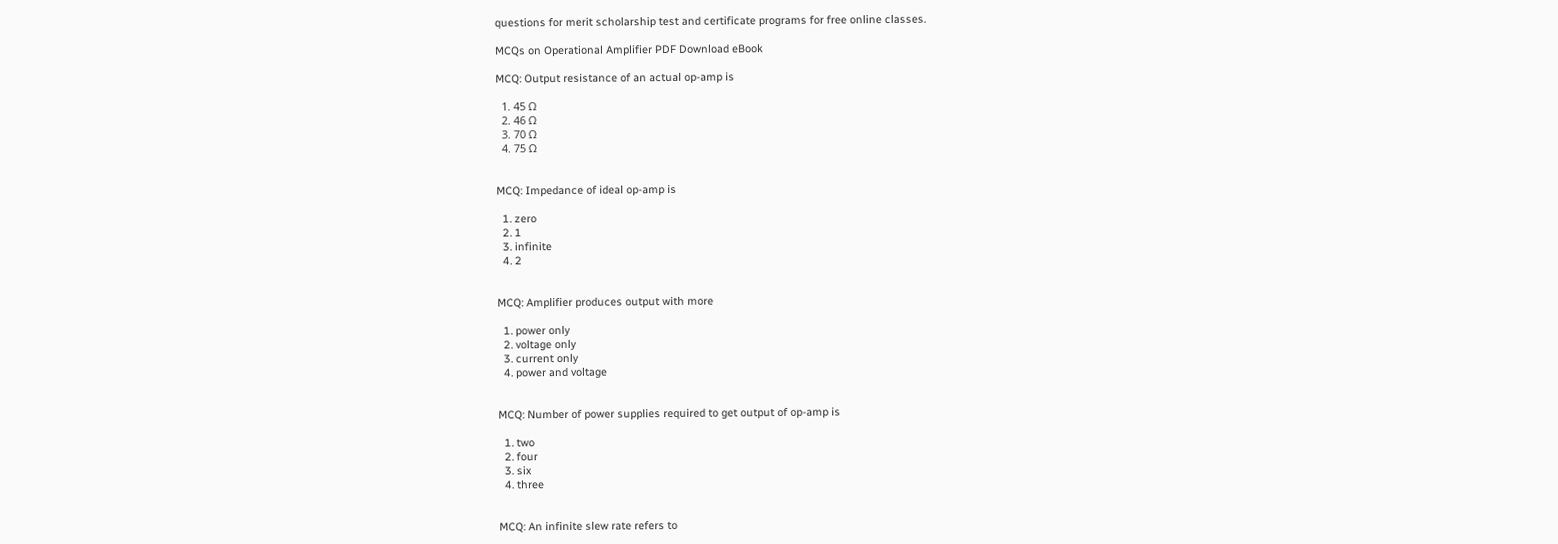questions for merit scholarship test and certificate programs for free online classes.

MCQs on Operational Amplifier PDF Download eBook

MCQ: Output resistance of an actual op-amp is

  1. 45 Ω
  2. 46 Ω
  3. 70 Ω
  4. 75 Ω


MCQ: Impedance of ideal op-amp is

  1. zero
  2. 1
  3. infinite
  4. 2


MCQ: Amplifier produces output with more

  1. power only
  2. voltage only
  3. current only
  4. power and voltage


MCQ: Number of power supplies required to get output of op-amp is

  1. two
  2. four
  3. six
  4. three


MCQ: An infinite slew rate refers to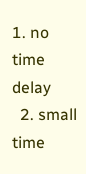1. no time delay
  2. small time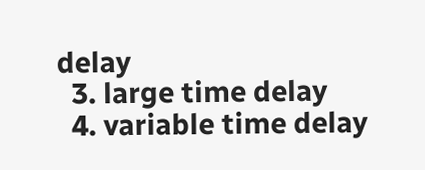delay
  3. large time delay
  4. variable time delay